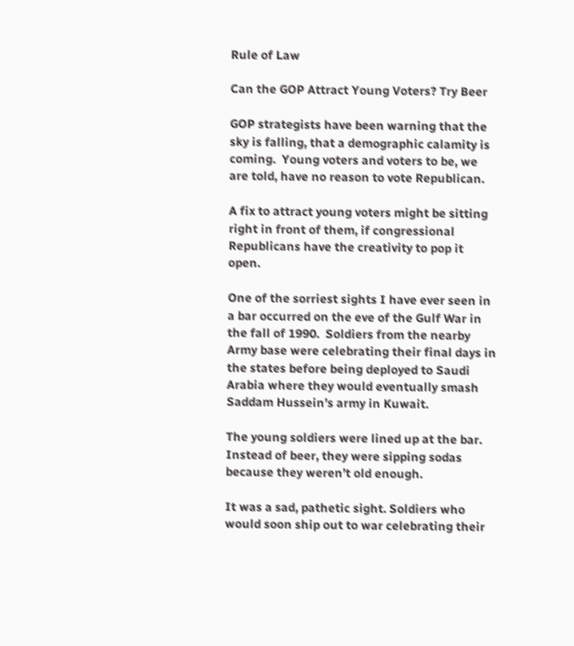Rule of Law

Can the GOP Attract Young Voters? Try Beer

GOP strategists have been warning that the sky is falling, that a demographic calamity is coming.  Young voters and voters to be, we are told, have no reason to vote Republican.

A fix to attract young voters might be sitting right in front of them, if congressional Republicans have the creativity to pop it open.

One of the sorriest sights I have ever seen in a bar occurred on the eve of the Gulf War in the fall of 1990.  Soldiers from the nearby Army base were celebrating their final days in the states before being deployed to Saudi Arabia where they would eventually smash Saddam Hussein’s army in Kuwait.

The young soldiers were lined up at the bar.  Instead of beer, they were sipping sodas because they weren’t old enough.

It was a sad, pathetic sight. Soldiers who would soon ship out to war celebrating their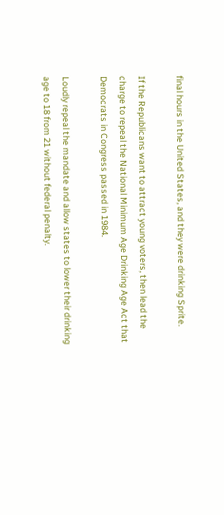final hours in the United States, and they were drinking Sprite.

If the Republicans want to attract young voters, then lead the charge to repeal the National Minimum Age Drinking Age Act that Democrats in Congress passed in 1984.

Loudly repeal the mandate and allow states to lower their drinking age to 18 from 21 without federal penalty.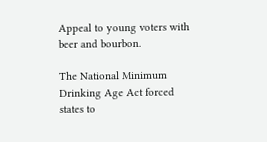Appeal to young voters with beer and bourbon.

The National Minimum Drinking Age Act forced states to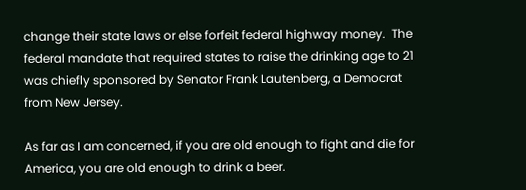change their state laws or else forfeit federal highway money.  The federal mandate that required states to raise the drinking age to 21 was chiefly sponsored by Senator Frank Lautenberg, a Democrat from New Jersey.

As far as I am concerned, if you are old enough to fight and die for America, you are old enough to drink a beer.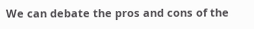We can debate the pros and cons of the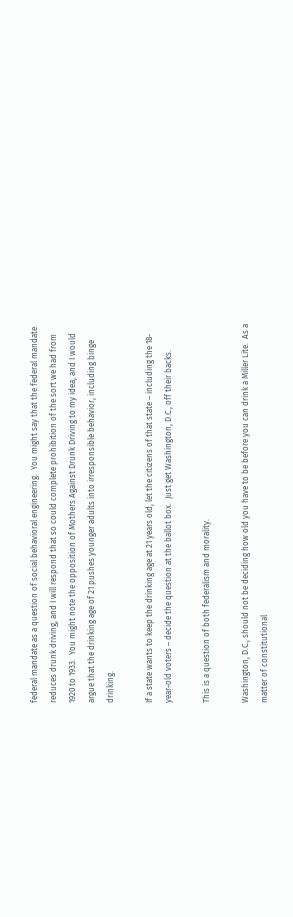federal mandate as a question of social behavioral engineering.  You might say that the federal mandate reduces drunk driving, and I will respond that so could complete prohibition of the sort we had from 1920 to 1933.  You might note the opposition of Mothers Against Drunk Driving to my idea, and I would argue that the drinking age of 21 pushes younger adults into irresponsible behavior, including binge drinking.

If a state wants to keep the drinking age at 21 years old, let the citizens of that state – including the 18-year-old voters – decide the question at the ballot box.  Just get Washington, D.C., off their backs.

This is a question of both federalism and morality.

Washington, D.C., should not be deciding how old you have to be before you can drink a Miller Lite.  As a matter of constitutional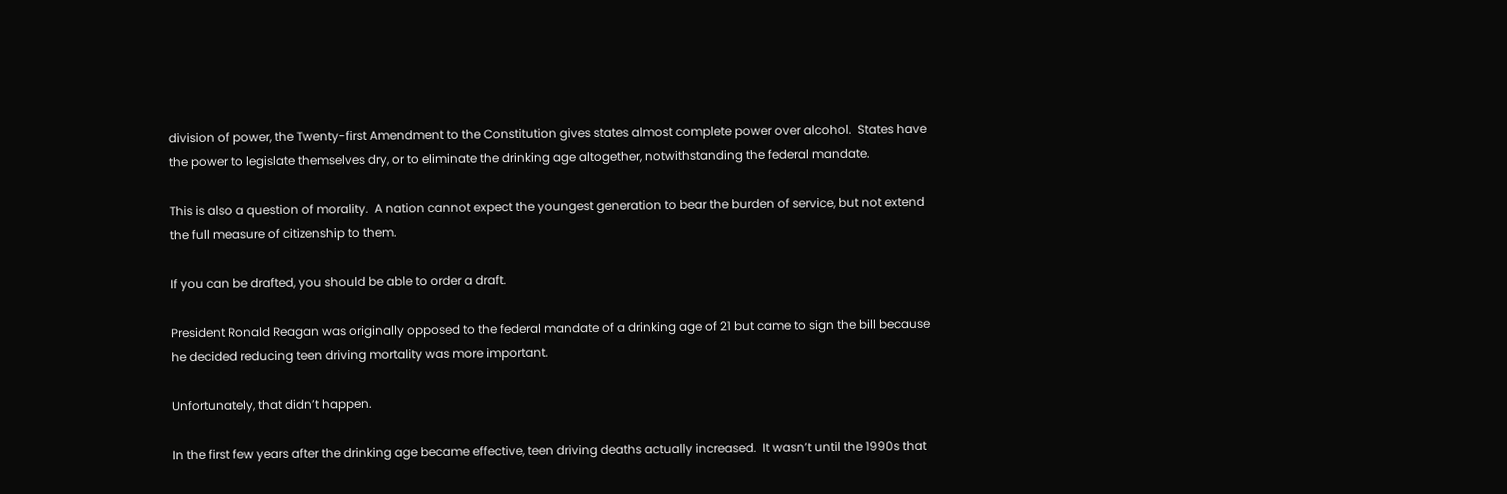division of power, the Twenty-first Amendment to the Constitution gives states almost complete power over alcohol.  States have the power to legislate themselves dry, or to eliminate the drinking age altogether, notwithstanding the federal mandate.

This is also a question of morality.  A nation cannot expect the youngest generation to bear the burden of service, but not extend the full measure of citizenship to them.

If you can be drafted, you should be able to order a draft.

President Ronald Reagan was originally opposed to the federal mandate of a drinking age of 21 but came to sign the bill because he decided reducing teen driving mortality was more important.

Unfortunately, that didn’t happen.

In the first few years after the drinking age became effective, teen driving deaths actually increased.  It wasn’t until the 1990s that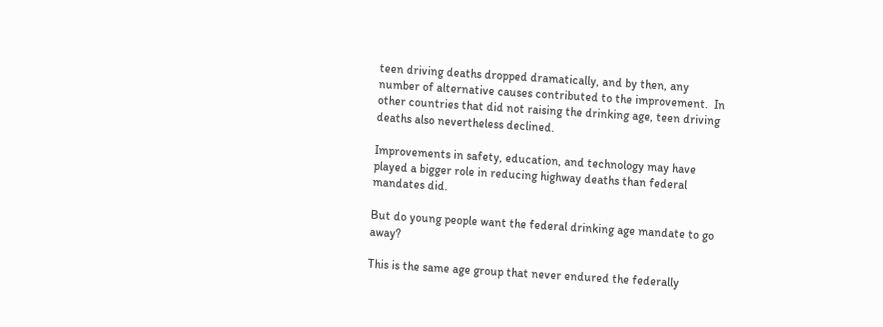teen driving deaths dropped dramatically, and by then, any number of alternative causes contributed to the improvement.  In other countries that did not raising the drinking age, teen driving deaths also nevertheless declined.

Improvements in safety, education, and technology may have played a bigger role in reducing highway deaths than federal mandates did.

But do young people want the federal drinking age mandate to go away?

This is the same age group that never endured the federally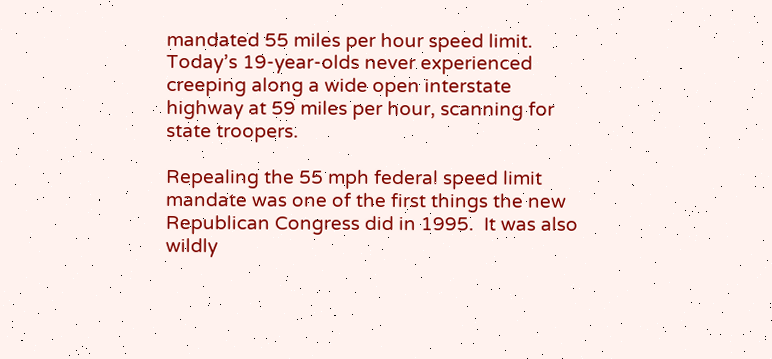mandated 55 miles per hour speed limit.  Today’s 19-year-olds never experienced creeping along a wide open interstate highway at 59 miles per hour, scanning for state troopers.

Repealing the 55 mph federal speed limit mandate was one of the first things the new Republican Congress did in 1995.  It was also wildly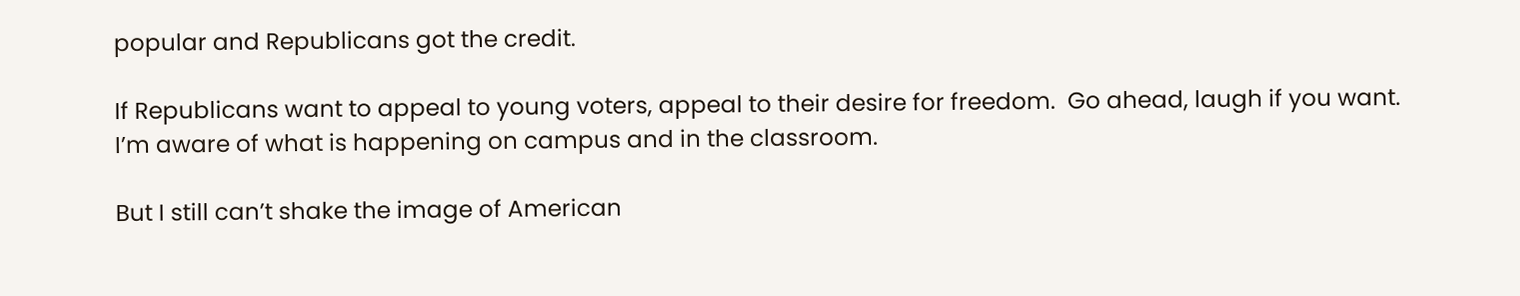popular and Republicans got the credit.

If Republicans want to appeal to young voters, appeal to their desire for freedom.  Go ahead, laugh if you want.  I’m aware of what is happening on campus and in the classroom.

But I still can’t shake the image of American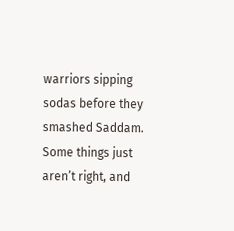warriors sipping sodas before they smashed Saddam.  Some things just aren’t right, and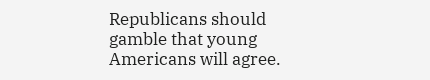Republicans should gamble that young Americans will agree.